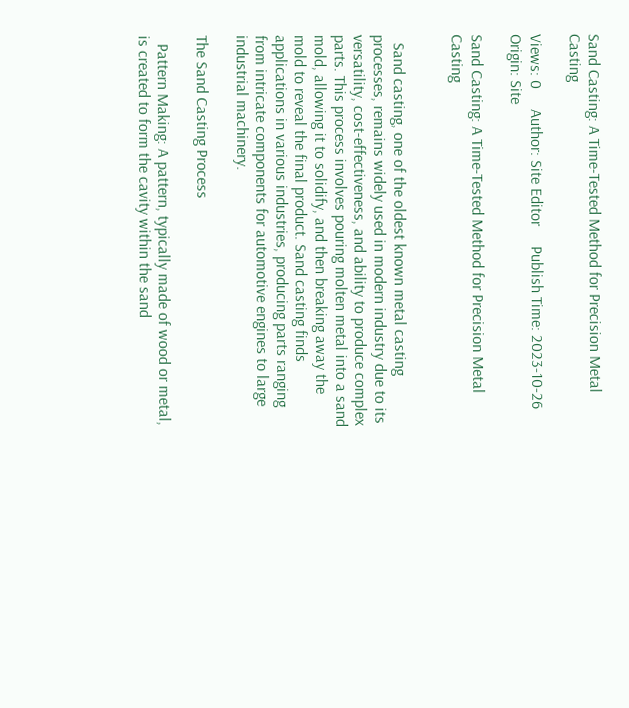Sand Casting: A Time-Tested Method for Precision Metal Casting

Views: 0     Author: Site Editor     Publish Time: 2023-10-26      Origin: Site

Sand Casting: A Time-Tested Method for Precision Metal Casting


  Sand casting, one of the oldest known metal casting processes, remains widely used in modern industry due to its versatility, cost-effectiveness, and ability to produce complex parts. This process involves pouring molten metal into a sand mold, allowing it to solidify, and then breaking away the mold to reveal the final product. Sand casting finds applications in various industries, producing parts ranging from intricate components for automotive engines to large industrial machinery.

The Sand Casting Process

  Pattern Making: A pattern, typically made of wood or metal, is created to form the cavity within the sand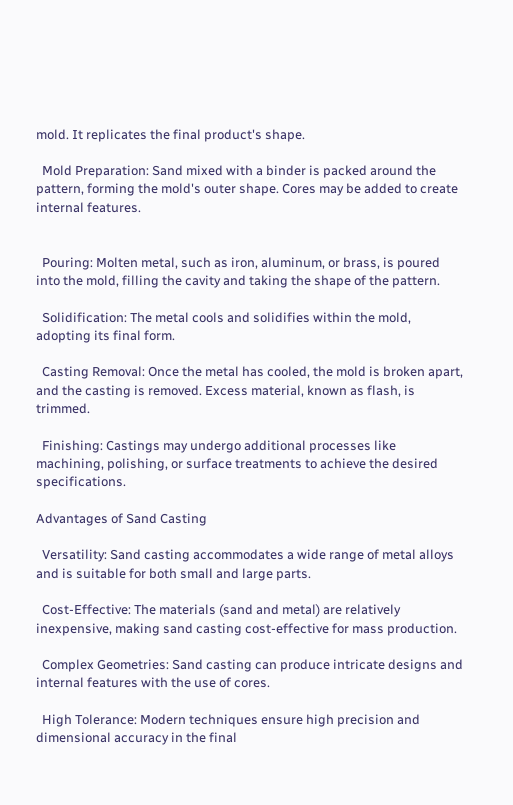mold. It replicates the final product's shape.

  Mold Preparation: Sand mixed with a binder is packed around the pattern, forming the mold's outer shape. Cores may be added to create internal features.


  Pouring: Molten metal, such as iron, aluminum, or brass, is poured into the mold, filling the cavity and taking the shape of the pattern.

  Solidification: The metal cools and solidifies within the mold, adopting its final form.

  Casting Removal: Once the metal has cooled, the mold is broken apart, and the casting is removed. Excess material, known as flash, is trimmed.

  Finishing: Castings may undergo additional processes like machining, polishing, or surface treatments to achieve the desired specifications.

Advantages of Sand Casting

  Versatility: Sand casting accommodates a wide range of metal alloys and is suitable for both small and large parts.

  Cost-Effective: The materials (sand and metal) are relatively inexpensive, making sand casting cost-effective for mass production.

  Complex Geometries: Sand casting can produce intricate designs and internal features with the use of cores.

  High Tolerance: Modern techniques ensure high precision and dimensional accuracy in the final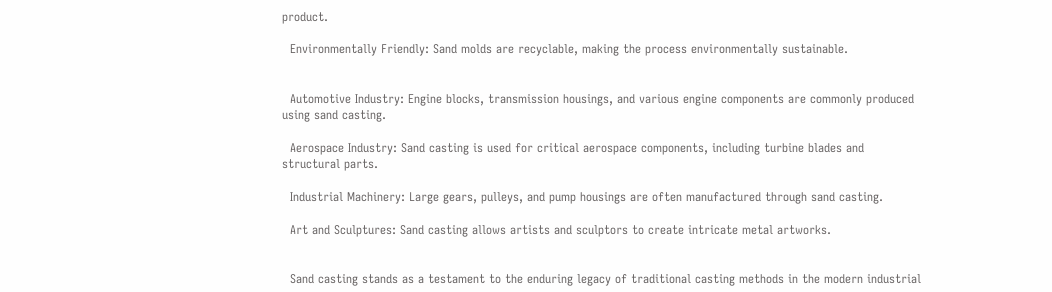product.

  Environmentally Friendly: Sand molds are recyclable, making the process environmentally sustainable.


  Automotive Industry: Engine blocks, transmission housings, and various engine components are commonly produced using sand casting.

  Aerospace Industry: Sand casting is used for critical aerospace components, including turbine blades and structural parts.

  Industrial Machinery: Large gears, pulleys, and pump housings are often manufactured through sand casting.

  Art and Sculptures: Sand casting allows artists and sculptors to create intricate metal artworks.


  Sand casting stands as a testament to the enduring legacy of traditional casting methods in the modern industrial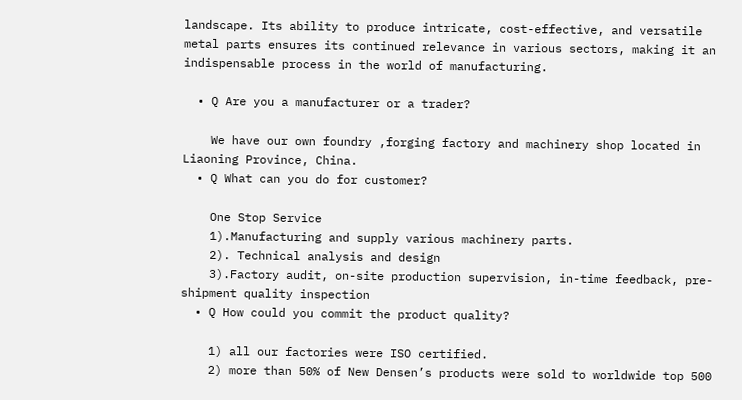landscape. Its ability to produce intricate, cost-effective, and versatile metal parts ensures its continued relevance in various sectors, making it an indispensable process in the world of manufacturing.

  • Q Are you a manufacturer or a trader?

    We have our own foundry ,forging factory and machinery shop located in Liaoning Province, China.
  • Q What can you do for customer?

    One Stop Service
    1).Manufacturing and supply various machinery parts.
    2). Technical analysis and design
    3).Factory audit, on-site production supervision, in-time feedback, pre-shipment quality inspection
  • Q How could you commit the product quality?

    1) all our factories were ISO certified.
    2) more than 50% of New Densen’s products were sold to worldwide top 500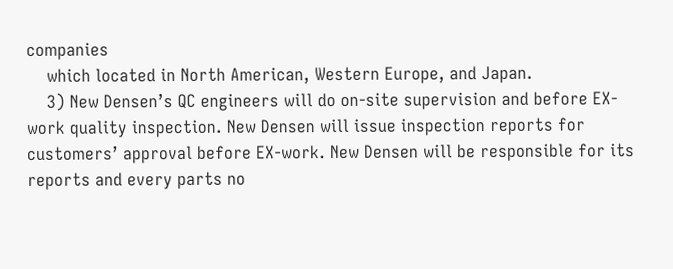companies
    which located in North American, Western Europe, and Japan.
    3) New Densen’s QC engineers will do on-site supervision and before EX-work quality inspection. New Densen will issue inspection reports for customers’ approval before EX-work. New Densen will be responsible for its reports and every parts no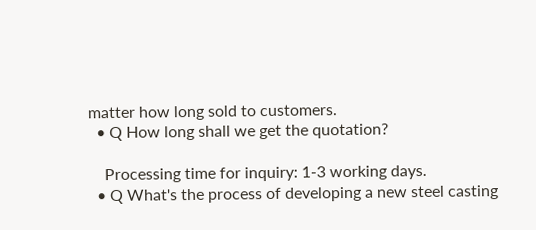matter how long sold to customers.
  • Q How long shall we get the quotation?

    Processing time for inquiry: 1-3 working days.
  • Q What's the process of developing a new steel casting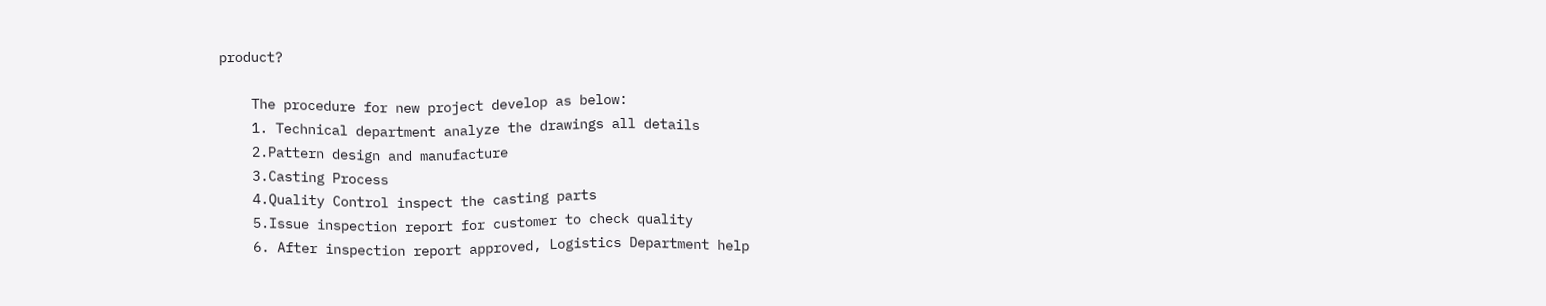product?

    The procedure for new project develop as below:
    1. Technical department analyze the drawings all details
    2.Pattern design and manufacture
    3.Casting Process
    4.Quality Control inspect the casting parts
    5.Issue inspection report for customer to check quality
    6. After inspection report approved, Logistics Department help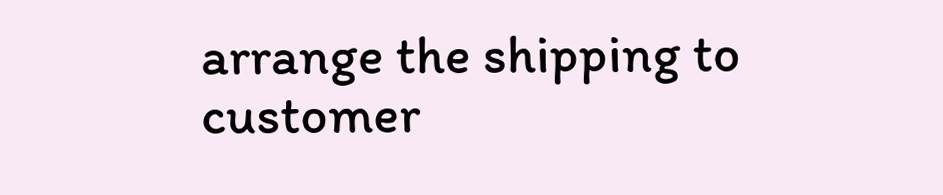arrange the shipping to customer